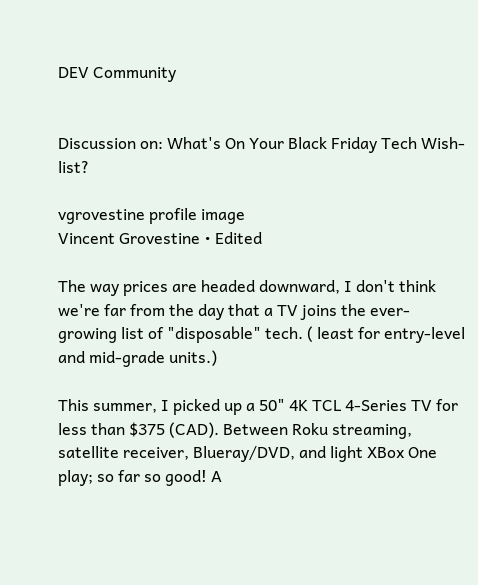DEV Community


Discussion on: What's On Your Black Friday Tech Wish-list?

vgrovestine profile image
Vincent Grovestine • Edited

The way prices are headed downward, I don't think we're far from the day that a TV joins the ever-growing list of "disposable" tech. ( least for entry-level and mid-grade units.)

This summer, I picked up a 50" 4K TCL 4-Series TV for less than $375 (CAD). Between Roku streaming, satellite receiver, Blueray/DVD, and light XBox One play; so far so good! A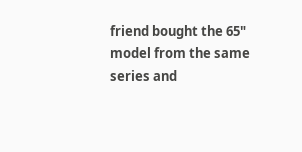friend bought the 65" model from the same series and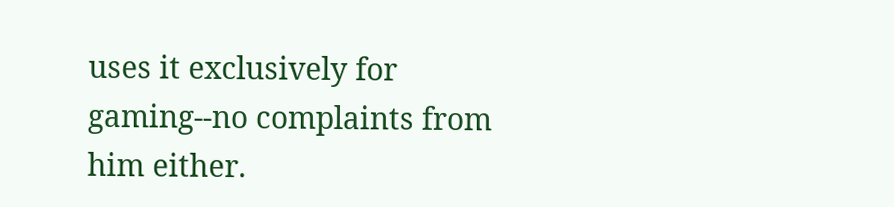uses it exclusively for gaming--no complaints from him either.